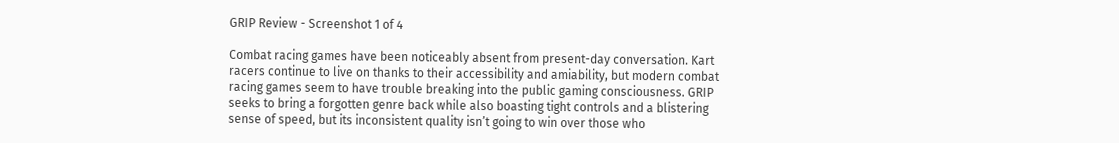GRIP Review - Screenshot 1 of 4

Combat racing games have been noticeably absent from present-day conversation. Kart racers continue to live on thanks to their accessibility and amiability, but modern combat racing games seem to have trouble breaking into the public gaming consciousness. GRIP seeks to bring a forgotten genre back while also boasting tight controls and a blistering sense of speed, but its inconsistent quality isn’t going to win over those who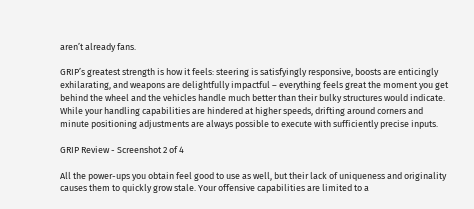aren’t already fans.

GRIP’s greatest strength is how it feels: steering is satisfyingly responsive, boosts are enticingly exhilarating, and weapons are delightfully impactful – everything feels great the moment you get behind the wheel and the vehicles handle much better than their bulky structures would indicate. While your handling capabilities are hindered at higher speeds, drifting around corners and minute positioning adjustments are always possible to execute with sufficiently precise inputs.

GRIP Review - Screenshot 2 of 4

All the power-ups you obtain feel good to use as well, but their lack of uniqueness and originality causes them to quickly grow stale. Your offensive capabilities are limited to a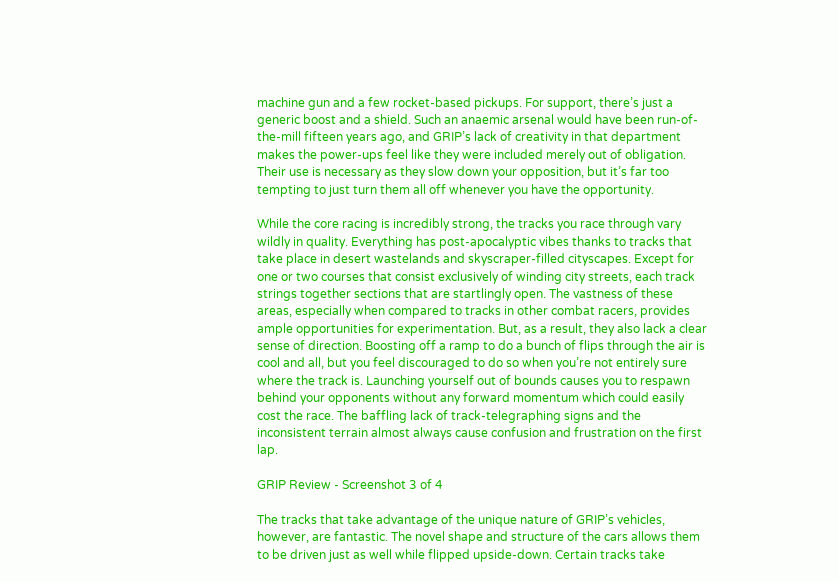machine gun and a few rocket-based pickups. For support, there’s just a generic boost and a shield. Such an anaemic arsenal would have been run-of-the-mill fifteen years ago, and GRIP’s lack of creativity in that department makes the power-ups feel like they were included merely out of obligation. Their use is necessary as they slow down your opposition, but it’s far too tempting to just turn them all off whenever you have the opportunity.

While the core racing is incredibly strong, the tracks you race through vary wildly in quality. Everything has post-apocalyptic vibes thanks to tracks that take place in desert wastelands and skyscraper-filled cityscapes. Except for one or two courses that consist exclusively of winding city streets, each track strings together sections that are startlingly open. The vastness of these areas, especially when compared to tracks in other combat racers, provides ample opportunities for experimentation. But, as a result, they also lack a clear sense of direction. Boosting off a ramp to do a bunch of flips through the air is cool and all, but you feel discouraged to do so when you’re not entirely sure where the track is. Launching yourself out of bounds causes you to respawn behind your opponents without any forward momentum which could easily cost the race. The baffling lack of track-telegraphing signs and the inconsistent terrain almost always cause confusion and frustration on the first lap.

GRIP Review - Screenshot 3 of 4

The tracks that take advantage of the unique nature of GRIP’s vehicles, however, are fantastic. The novel shape and structure of the cars allows them to be driven just as well while flipped upside-down. Certain tracks take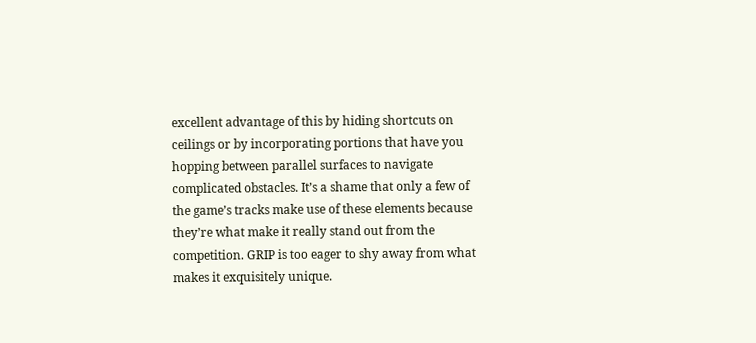excellent advantage of this by hiding shortcuts on ceilings or by incorporating portions that have you hopping between parallel surfaces to navigate complicated obstacles. It’s a shame that only a few of the game’s tracks make use of these elements because they’re what make it really stand out from the competition. GRIP is too eager to shy away from what makes it exquisitely unique.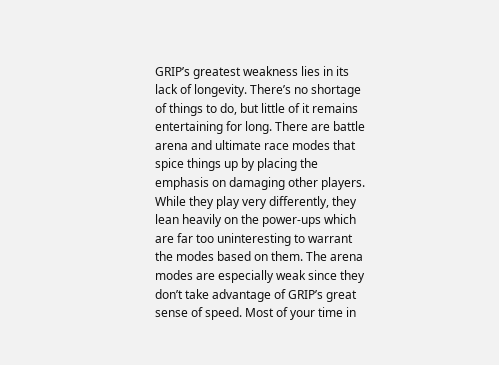GRIP’s greatest weakness lies in its lack of longevity. There’s no shortage of things to do, but little of it remains entertaining for long. There are battle arena and ultimate race modes that spice things up by placing the emphasis on damaging other players. While they play very differently, they lean heavily on the power-ups which are far too uninteresting to warrant the modes based on them. The arena modes are especially weak since they don’t take advantage of GRIP’s great sense of speed. Most of your time in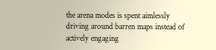the arena modes is spent aimlessly driving around barren maps instead of actively engaging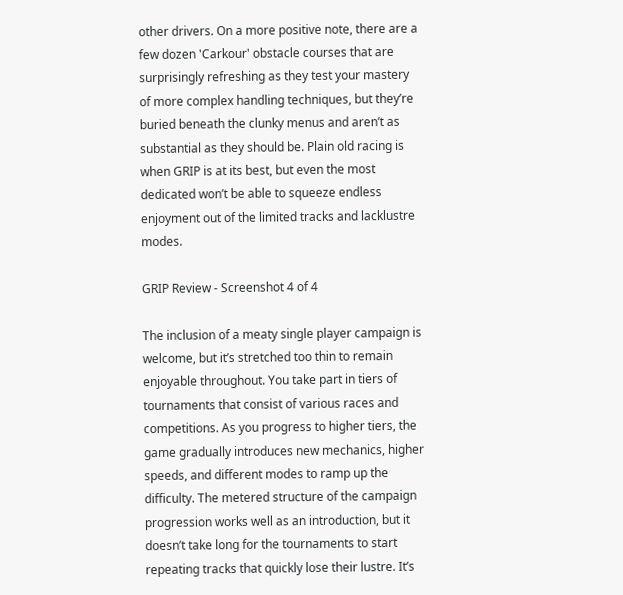other drivers. On a more positive note, there are a few dozen 'Carkour' obstacle courses that are surprisingly refreshing as they test your mastery of more complex handling techniques, but they’re buried beneath the clunky menus and aren’t as substantial as they should be. Plain old racing is when GRIP is at its best, but even the most dedicated won’t be able to squeeze endless enjoyment out of the limited tracks and lacklustre modes.

GRIP Review - Screenshot 4 of 4

The inclusion of a meaty single player campaign is welcome, but it’s stretched too thin to remain enjoyable throughout. You take part in tiers of tournaments that consist of various races and competitions. As you progress to higher tiers, the game gradually introduces new mechanics, higher speeds, and different modes to ramp up the difficulty. The metered structure of the campaign progression works well as an introduction, but it doesn’t take long for the tournaments to start repeating tracks that quickly lose their lustre. It’s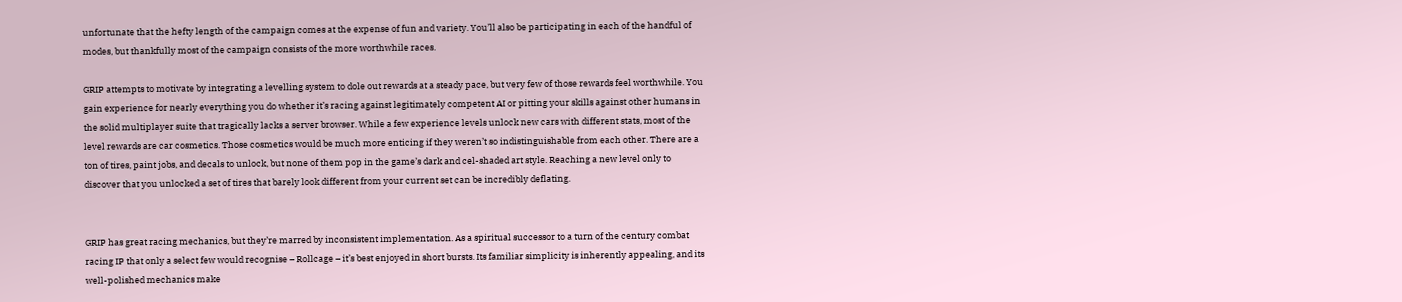unfortunate that the hefty length of the campaign comes at the expense of fun and variety. You’ll also be participating in each of the handful of modes, but thankfully most of the campaign consists of the more worthwhile races.

GRIP attempts to motivate by integrating a levelling system to dole out rewards at a steady pace, but very few of those rewards feel worthwhile. You gain experience for nearly everything you do whether it’s racing against legitimately competent AI or pitting your skills against other humans in the solid multiplayer suite that tragically lacks a server browser. While a few experience levels unlock new cars with different stats, most of the level rewards are car cosmetics. Those cosmetics would be much more enticing if they weren’t so indistinguishable from each other. There are a ton of tires, paint jobs, and decals to unlock, but none of them pop in the game’s dark and cel-shaded art style. Reaching a new level only to discover that you unlocked a set of tires that barely look different from your current set can be incredibly deflating.


GRIP has great racing mechanics, but they’re marred by inconsistent implementation. As a spiritual successor to a turn of the century combat racing IP that only a select few would recognise – Rollcage – it’s best enjoyed in short bursts. Its familiar simplicity is inherently appealing, and its well-polished mechanics make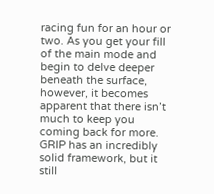racing fun for an hour or two. As you get your fill of the main mode and begin to delve deeper beneath the surface, however, it becomes apparent that there isn’t much to keep you coming back for more. GRIP has an incredibly solid framework, but it still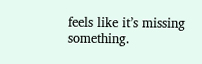feels like it’s missing something.